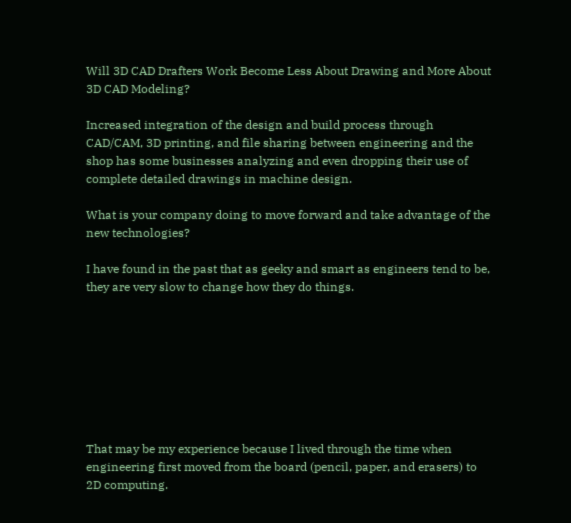Will 3D CAD Drafters Work Become Less About Drawing and More About 3D CAD Modeling?

Increased integration of the design and build process through CAD/CAM, 3D printing, and file sharing between engineering and the shop has some businesses analyzing and even dropping their use of complete detailed drawings in machine design.

What is your company doing to move forward and take advantage of the new technologies?

I have found in the past that as geeky and smart as engineers tend to be, they are very slow to change how they do things.








That may be my experience because I lived through the time when engineering first moved from the board (pencil, paper, and erasers) to 2D computing.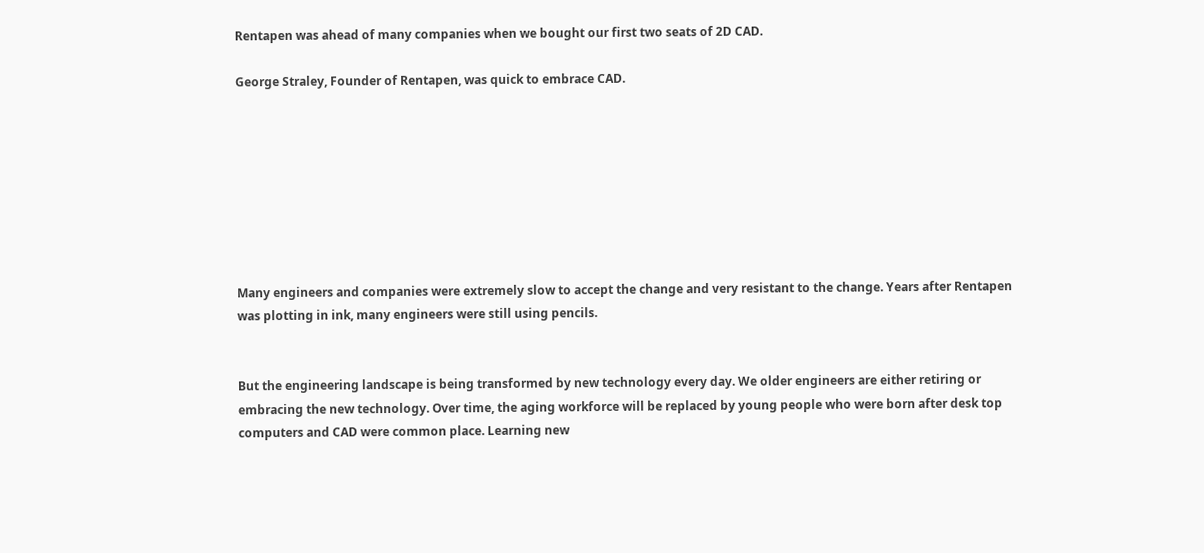Rentapen was ahead of many companies when we bought our first two seats of 2D CAD.

George Straley, Founder of Rentapen, was quick to embrace CAD.








Many engineers and companies were extremely slow to accept the change and very resistant to the change. Years after Rentapen was plotting in ink, many engineers were still using pencils.


But the engineering landscape is being transformed by new technology every day. We older engineers are either retiring or embracing the new technology. Over time, the aging workforce will be replaced by young people who were born after desk top computers and CAD were common place. Learning new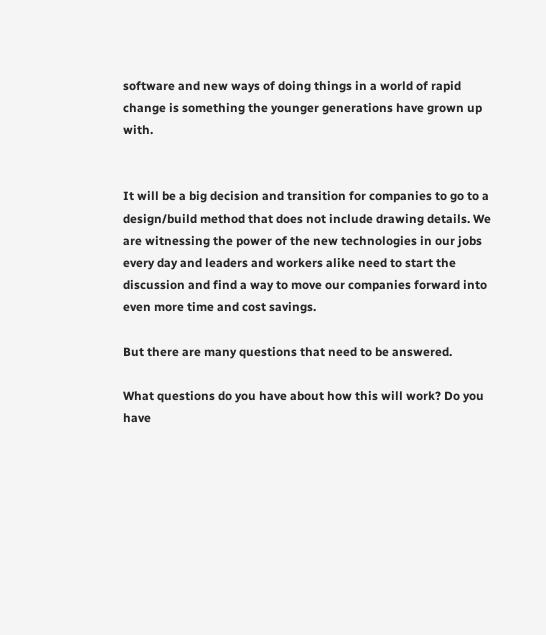software and new ways of doing things in a world of rapid change is something the younger generations have grown up with.


It will be a big decision and transition for companies to go to a design/build method that does not include drawing details. We are witnessing the power of the new technologies in our jobs every day and leaders and workers alike need to start the discussion and find a way to move our companies forward into even more time and cost savings.

But there are many questions that need to be answered.

What questions do you have about how this will work? Do you have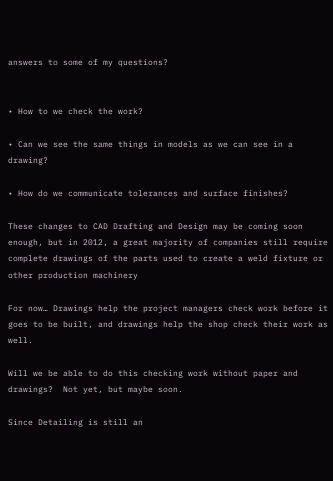answers to some of my questions?


• How to we check the work?

• Can we see the same things in models as we can see in a drawing?

• How do we communicate tolerances and surface finishes?

These changes to CAD Drafting and Design may be coming soon enough, but in 2012, a great majority of companies still require complete drawings of the parts used to create a weld fixture or other production machinery

For now… Drawings help the project managers check work before it goes to be built, and drawings help the shop check their work as well.

Will we be able to do this checking work without paper and drawings?  Not yet, but maybe soon.

Since Detailing is still an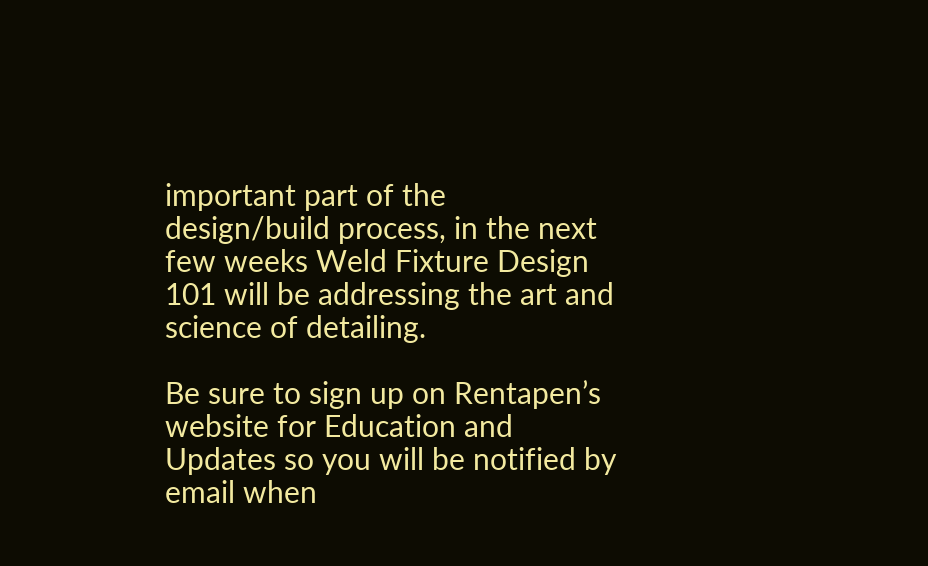important part of the design/build process, in the next few weeks Weld Fixture Design 101 will be addressing the art and science of detailing.

Be sure to sign up on Rentapen’s website for Education and Updates so you will be notified by email when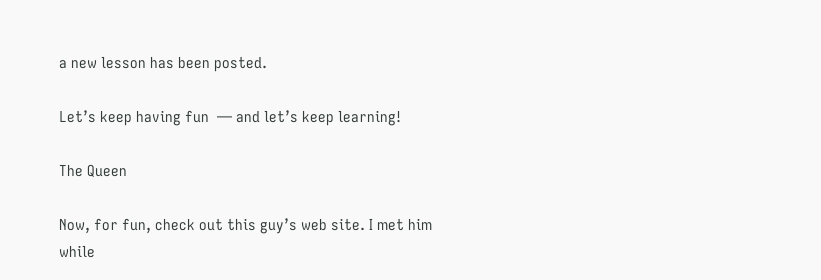a new lesson has been posted.

Let’s keep having fun  — and let’s keep learning!

The Queen

Now, for fun, check out this guy’s web site. I met him while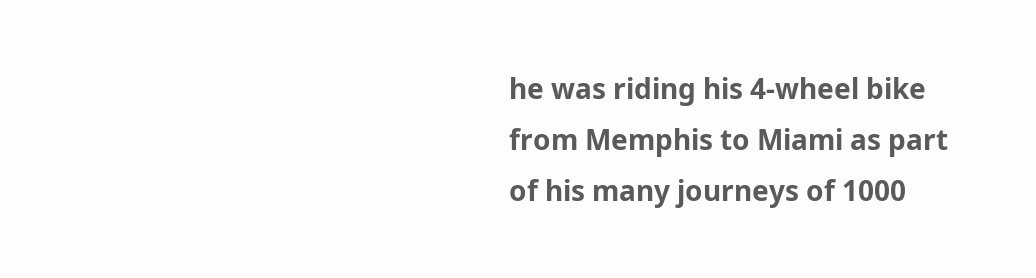he was riding his 4-wheel bike from Memphis to Miami as part of his many journeys of 1000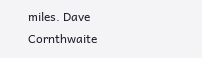miles. Dave Cornthwaite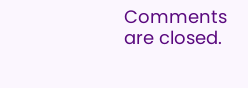Comments are closed.